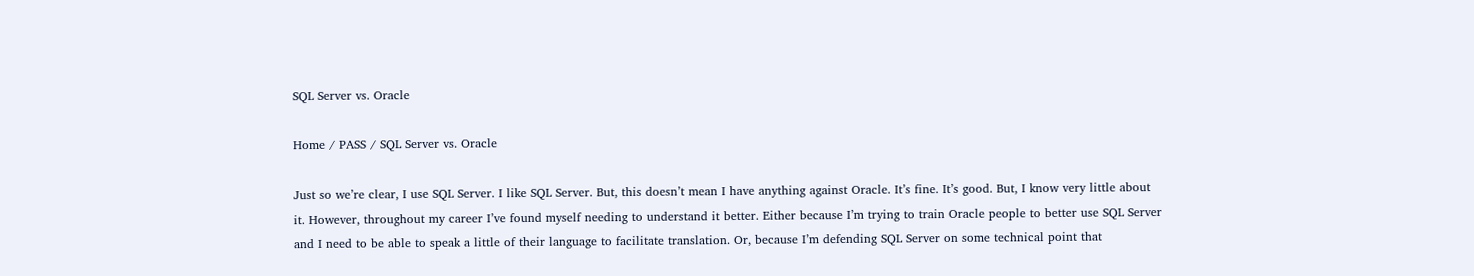SQL Server vs. Oracle

Home / PASS / SQL Server vs. Oracle

Just so we’re clear, I use SQL Server. I like SQL Server. But, this doesn’t mean I have anything against Oracle. It’s fine. It’s good. But, I know very little about it. However, throughout my career I’ve found myself needing to understand it better. Either because I’m trying to train Oracle people to better use SQL Server and I need to be able to speak a little of their language to facilitate translation. Or, because I’m defending SQL Server on some technical point that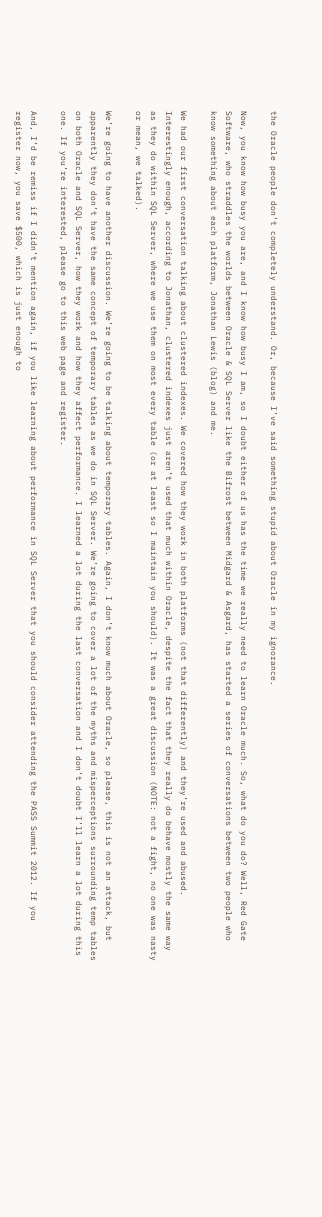the Oracle people don’t completely understand. Or, because I’ve said something stupid about Oracle in my ignorance.

Now, you know how busy you are, and I know how busy I am, so I doubt either of us has the time we really need to learn Oracle much. So, what do you do? Well, Red Gate Software, who straddles the worlds between Oracle & SQL Server like the Bifrost between Midgard & Asgard, has started a series of conversations between two people who know something about each platform, Jonathan Lewis (blog) and me.

We had our first conversation talking about clustered indexes. We covered how they work in both platforms (not that differently) and they’re used and abused. Interestingly enough, according to Jonathan, clustered indexes just aren’t used that much within Oracle, despite the fact that they really do behave mostly the same way as they do within SQL Server, where we use them on most every table (or at least so I maintain you should). It was a great discussion (NOTE: not a fight, no one was nasty or mean, we talked).

We’re going to have another discussion. We’re going to be talking about temporary tables. Again, I don’t know much about Oracle, so please, this is not an attack, but apparently they don’t have the same concept of temporary tables as we do in SQL Server. We’re going to cover a lot of the myths and misperceptions surrounding temp tables on both Oracle and SQL Server, how they work and how they affect performance. I learned a lot during the last conversation and I don’t doubt I’ll learn a lot during this one. If you’re interested, please go to this web page and register.

And, I’d be remiss if I didn’t mention again, if you like learning about performance in SQL Server that you should consider attending the PASS Summit 2012. If you register now, you save $500, which is just enough to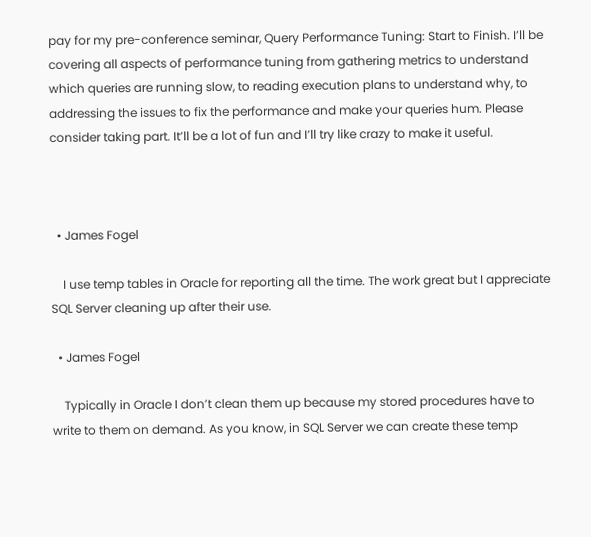pay for my pre-conference seminar, Query Performance Tuning: Start to Finish. I’ll be covering all aspects of performance tuning from gathering metrics to understand which queries are running slow, to reading execution plans to understand why, to addressing the issues to fix the performance and make your queries hum. Please consider taking part. It’ll be a lot of fun and I’ll try like crazy to make it useful.



  • James Fogel

    I use temp tables in Oracle for reporting all the time. The work great but I appreciate SQL Server cleaning up after their use.

  • James Fogel

    Typically in Oracle I don’t clean them up because my stored procedures have to write to them on demand. As you know, in SQL Server we can create these temp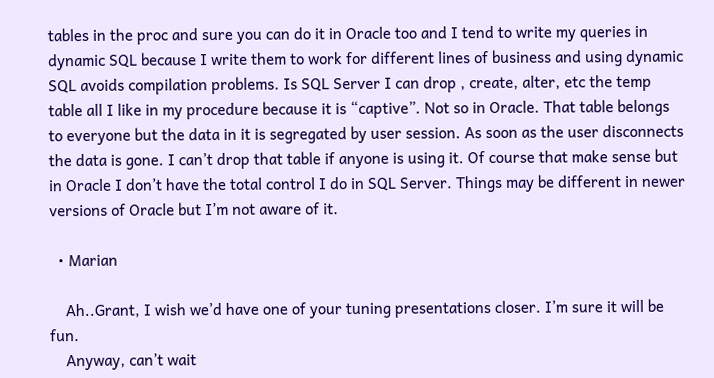tables in the proc and sure you can do it in Oracle too and I tend to write my queries in dynamic SQL because I write them to work for different lines of business and using dynamic SQL avoids compilation problems. Is SQL Server I can drop , create, alter, etc the temp table all I like in my procedure because it is “captive”. Not so in Oracle. That table belongs to everyone but the data in it is segregated by user session. As soon as the user disconnects the data is gone. I can’t drop that table if anyone is using it. Of course that make sense but in Oracle I don’t have the total control I do in SQL Server. Things may be different in newer versions of Oracle but I’m not aware of it.

  • Marian

    Ah..Grant, I wish we’d have one of your tuning presentations closer. I’m sure it will be fun.
    Anyway, can’t wait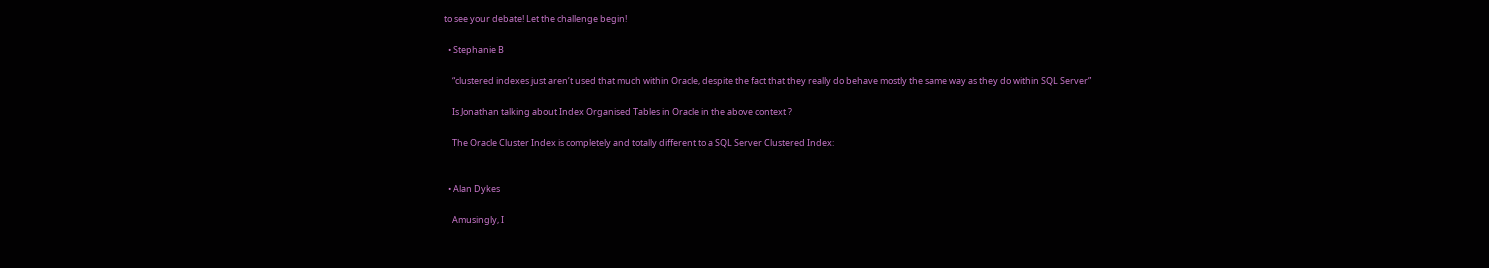to see your debate! Let the challenge begin!

  • Stephanie B

    “clustered indexes just aren’t used that much within Oracle, despite the fact that they really do behave mostly the same way as they do within SQL Server”

    Is Jonathan talking about Index Organised Tables in Oracle in the above context ?

    The Oracle Cluster Index is completely and totally different to a SQL Server Clustered Index:


  • Alan Dykes

    Amusingly, I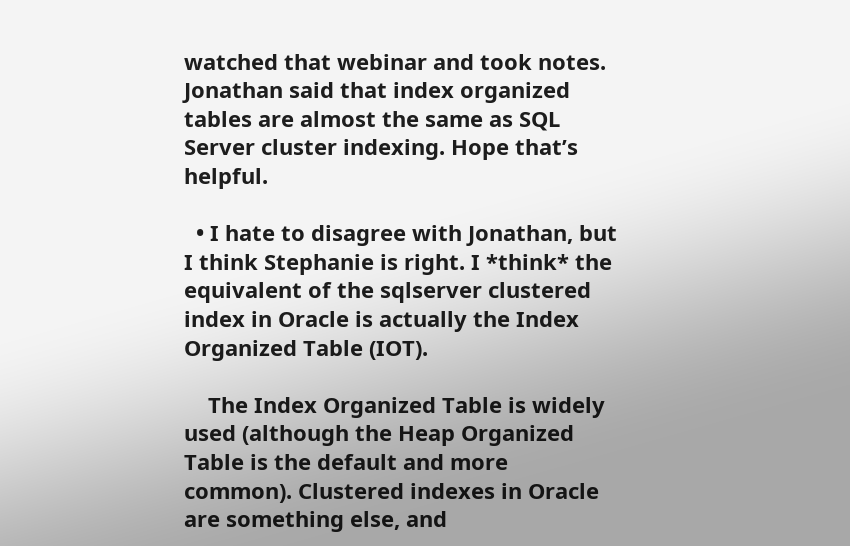watched that webinar and took notes. Jonathan said that index organized tables are almost the same as SQL Server cluster indexing. Hope that’s helpful.

  • I hate to disagree with Jonathan, but I think Stephanie is right. I *think* the equivalent of the sqlserver clustered index in Oracle is actually the Index Organized Table (IOT).

    The Index Organized Table is widely used (although the Heap Organized Table is the default and more common). Clustered indexes in Oracle are something else, and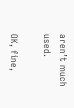aren’t much used.

OK, fine,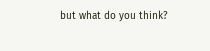but what do you think?